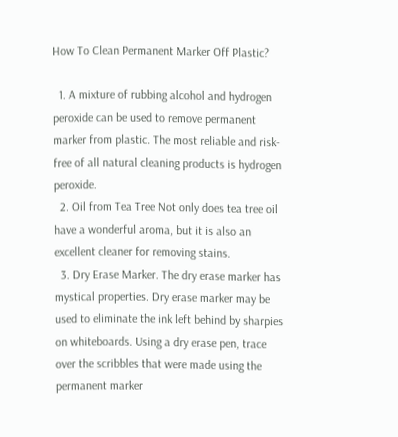How To Clean Permanent Marker Off Plastic?

  1. A mixture of rubbing alcohol and hydrogen peroxide can be used to remove permanent marker from plastic. The most reliable and risk-free of all natural cleaning products is hydrogen peroxide.
  2. Oil from Tea Tree Not only does tea tree oil have a wonderful aroma, but it is also an excellent cleaner for removing stains.
  3. Dry Erase Marker. The dry erase marker has mystical properties. Dry erase marker may be used to eliminate the ink left behind by sharpies on whiteboards. Using a dry erase pen, trace over the scribbles that were made using the permanent marker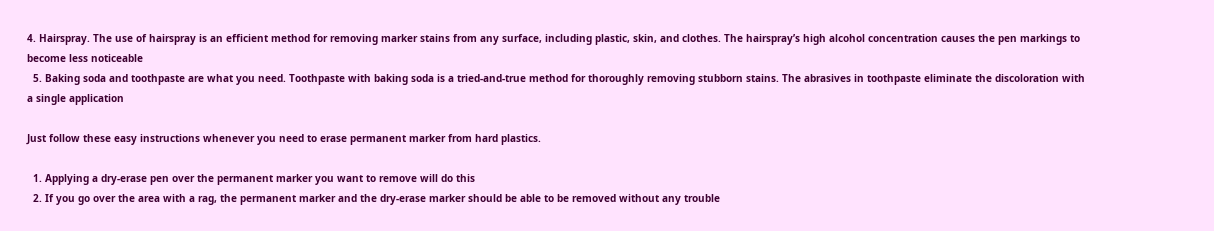4. Hairspray. The use of hairspray is an efficient method for removing marker stains from any surface, including plastic, skin, and clothes. The hairspray’s high alcohol concentration causes the pen markings to become less noticeable
  5. Baking soda and toothpaste are what you need. Toothpaste with baking soda is a tried-and-true method for thoroughly removing stubborn stains. The abrasives in toothpaste eliminate the discoloration with a single application

Just follow these easy instructions whenever you need to erase permanent marker from hard plastics.

  1. Applying a dry-erase pen over the permanent marker you want to remove will do this
  2. If you go over the area with a rag, the permanent marker and the dry-erase marker should be able to be removed without any trouble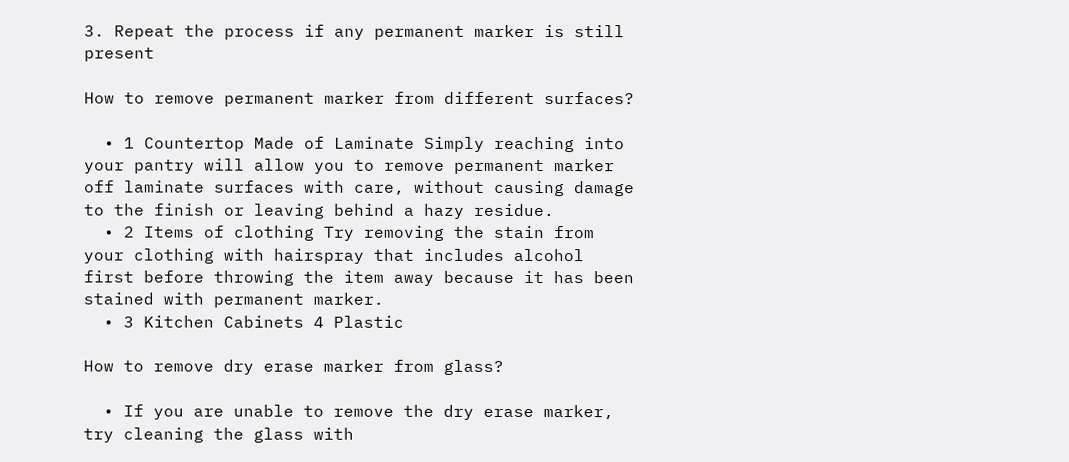3. Repeat the process if any permanent marker is still present

How to remove permanent marker from different surfaces?

  • 1 Countertop Made of Laminate Simply reaching into your pantry will allow you to remove permanent marker off laminate surfaces with care, without causing damage to the finish or leaving behind a hazy residue.
  • 2 Items of clothing Try removing the stain from your clothing with hairspray that includes alcohol first before throwing the item away because it has been stained with permanent marker.
  • 3 Kitchen Cabinets 4 Plastic

How to remove dry erase marker from glass?

  • If you are unable to remove the dry erase marker, try cleaning the glass with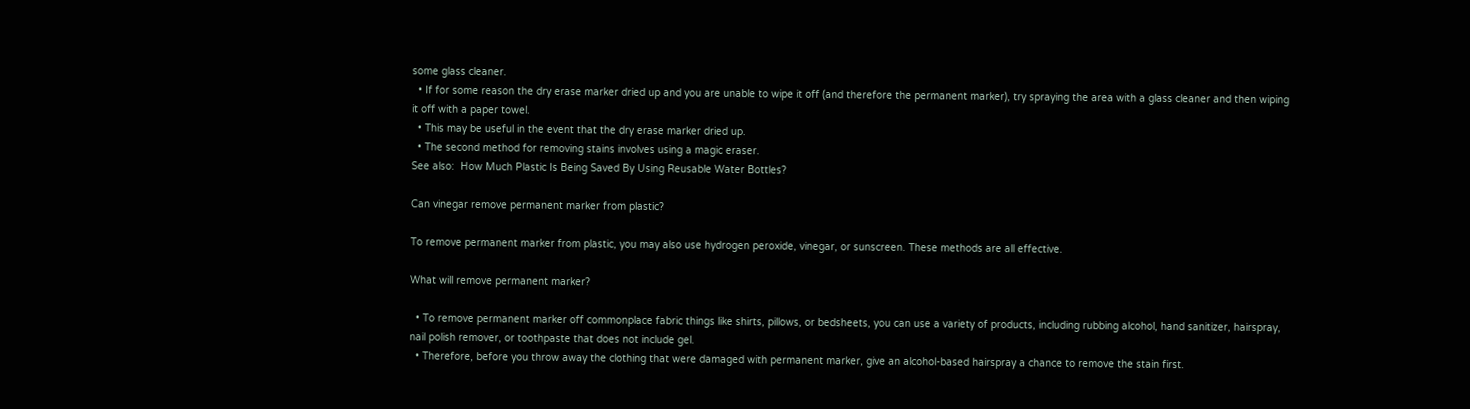some glass cleaner.
  • If for some reason the dry erase marker dried up and you are unable to wipe it off (and therefore the permanent marker), try spraying the area with a glass cleaner and then wiping it off with a paper towel.
  • This may be useful in the event that the dry erase marker dried up.
  • The second method for removing stains involves using a magic eraser.
See also:  How Much Plastic Is Being Saved By Using Reusable Water Bottles?

Can vinegar remove permanent marker from plastic?

To remove permanent marker from plastic, you may also use hydrogen peroxide, vinegar, or sunscreen. These methods are all effective.

What will remove permanent marker?

  • To remove permanent marker off commonplace fabric things like shirts, pillows, or bedsheets, you can use a variety of products, including rubbing alcohol, hand sanitizer, hairspray, nail polish remover, or toothpaste that does not include gel.
  • Therefore, before you throw away the clothing that were damaged with permanent marker, give an alcohol-based hairspray a chance to remove the stain first.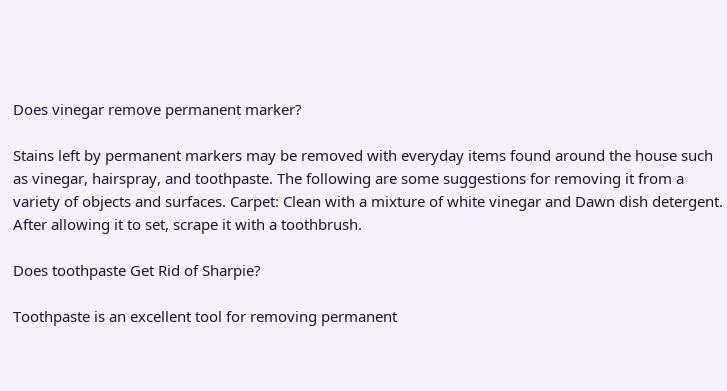Does vinegar remove permanent marker?

Stains left by permanent markers may be removed with everyday items found around the house such as vinegar, hairspray, and toothpaste. The following are some suggestions for removing it from a variety of objects and surfaces. Carpet: Clean with a mixture of white vinegar and Dawn dish detergent. After allowing it to set, scrape it with a toothbrush.

Does toothpaste Get Rid of Sharpie?

Toothpaste is an excellent tool for removing permanent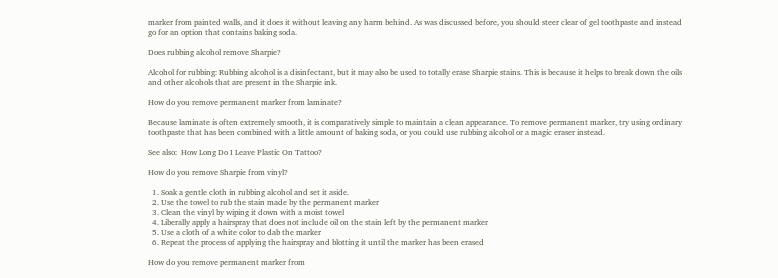marker from painted walls, and it does it without leaving any harm behind. As was discussed before, you should steer clear of gel toothpaste and instead go for an option that contains baking soda.

Does rubbing alcohol remove Sharpie?

Alcohol for rubbing: Rubbing alcohol is a disinfectant, but it may also be used to totally erase Sharpie stains. This is because it helps to break down the oils and other alcohols that are present in the Sharpie ink.

How do you remove permanent marker from laminate?

Because laminate is often extremely smooth, it is comparatively simple to maintain a clean appearance. To remove permanent marker, try using ordinary toothpaste that has been combined with a little amount of baking soda, or you could use rubbing alcohol or a magic eraser instead.

See also:  How Long Do I Leave Plastic On Tattoo?

How do you remove Sharpie from vinyl?

  1. Soak a gentle cloth in rubbing alcohol and set it aside.
  2. Use the towel to rub the stain made by the permanent marker
  3. Clean the vinyl by wiping it down with a moist towel
  4. Liberally apply a hairspray that does not include oil on the stain left by the permanent marker
  5. Use a cloth of a white color to dab the marker
  6. Repeat the process of applying the hairspray and blotting it until the marker has been erased

How do you remove permanent marker from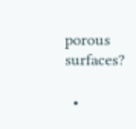porous surfaces?

  •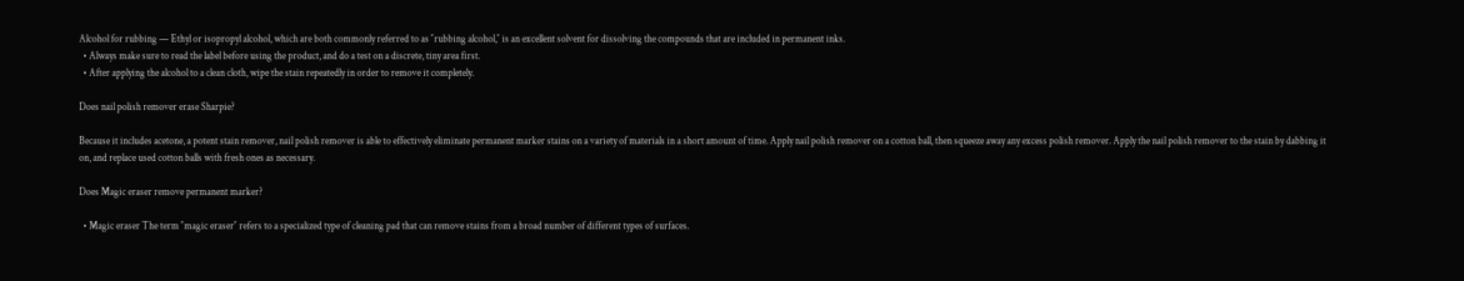Alcohol for rubbing — Ethyl or isopropyl alcohol, which are both commonly referred to as ″rubbing alcohol,″ is an excellent solvent for dissolving the compounds that are included in permanent inks.
  • Always make sure to read the label before using the product, and do a test on a discrete, tiny area first.
  • After applying the alcohol to a clean cloth, wipe the stain repeatedly in order to remove it completely.

Does nail polish remover erase Sharpie?

Because it includes acetone, a potent stain remover, nail polish remover is able to effectively eliminate permanent marker stains on a variety of materials in a short amount of time. Apply nail polish remover on a cotton ball, then squeeze away any excess polish remover. Apply the nail polish remover to the stain by dabbing it on, and replace used cotton balls with fresh ones as necessary.

Does Magic eraser remove permanent marker?

  • Magic eraser The term ″magic eraser″ refers to a specialized type of cleaning pad that can remove stains from a broad number of different types of surfaces.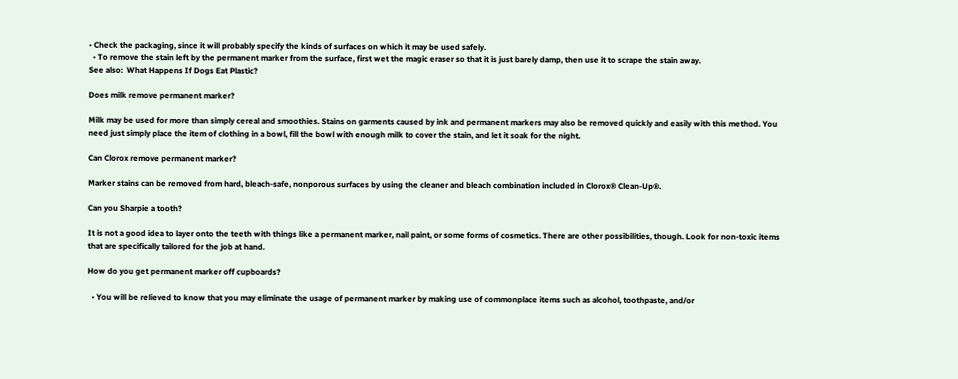• Check the packaging, since it will probably specify the kinds of surfaces on which it may be used safely.
  • To remove the stain left by the permanent marker from the surface, first wet the magic eraser so that it is just barely damp, then use it to scrape the stain away.
See also:  What Happens If Dogs Eat Plastic?

Does milk remove permanent marker?

Milk may be used for more than simply cereal and smoothies. Stains on garments caused by ink and permanent markers may also be removed quickly and easily with this method. You need just simply place the item of clothing in a bowl, fill the bowl with enough milk to cover the stain, and let it soak for the night.

Can Clorox remove permanent marker?

Marker stains can be removed from hard, bleach-safe, nonporous surfaces by using the cleaner and bleach combination included in Clorox® Clean-Up®.

Can you Sharpie a tooth?

It is not a good idea to layer onto the teeth with things like a permanent marker, nail paint, or some forms of cosmetics. There are other possibilities, though. Look for non-toxic items that are specifically tailored for the job at hand.

How do you get permanent marker off cupboards?

  • You will be relieved to know that you may eliminate the usage of permanent marker by making use of commonplace items such as alcohol, toothpaste, and/or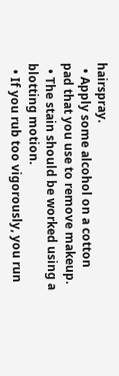hairspray.
  • Apply some alcohol on a cotton pad that you use to remove makeup.
  • The stain should be worked using a blotting motion.
  • If you rub too vigorously, you run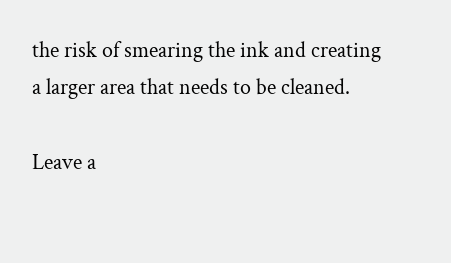the risk of smearing the ink and creating a larger area that needs to be cleaned.

Leave a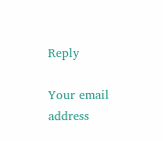Reply

Your email address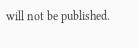will not be published.